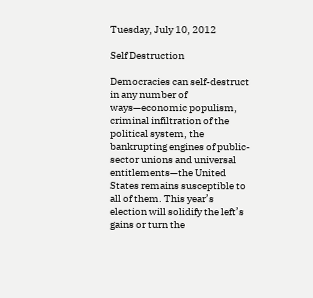Tuesday, July 10, 2012

Self Destruction

Democracies can self-destruct in any number of ways—economic populism, criminal infiltration of the political system, the bankrupting engines of public-sector unions and universal entitlements—the United States remains susceptible to all of them. This year’s election will solidify the left’s gains or turn the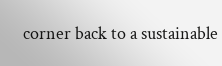corner back to a sustainable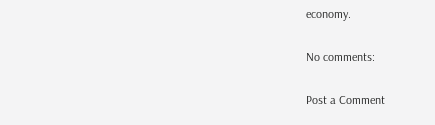economy.

No comments:

Post a Comment